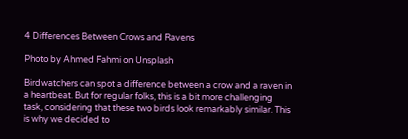4 Differences Between Crows and Ravens

Photo by Ahmed Fahmi on Unsplash

Birdwatchers can spot a difference between a crow and a raven in a heartbeat. But for regular folks, this is a bit more challenging task, considering that these two birds look remarkably similar. This is why we decided to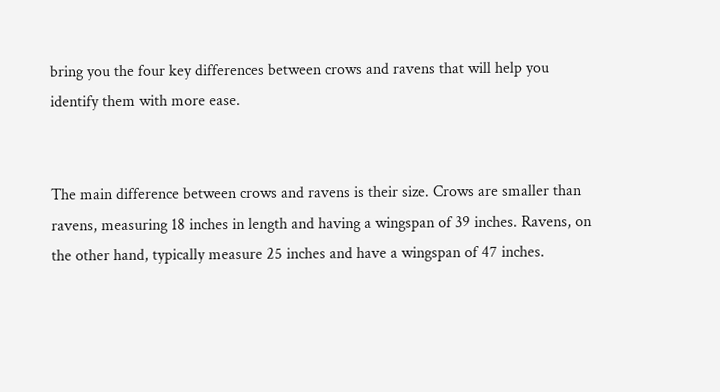bring you the four key differences between crows and ravens that will help you identify them with more ease.


The main difference between crows and ravens is their size. Crows are smaller than ravens, measuring 18 inches in length and having a wingspan of 39 inches. Ravens, on the other hand, typically measure 25 inches and have a wingspan of 47 inches.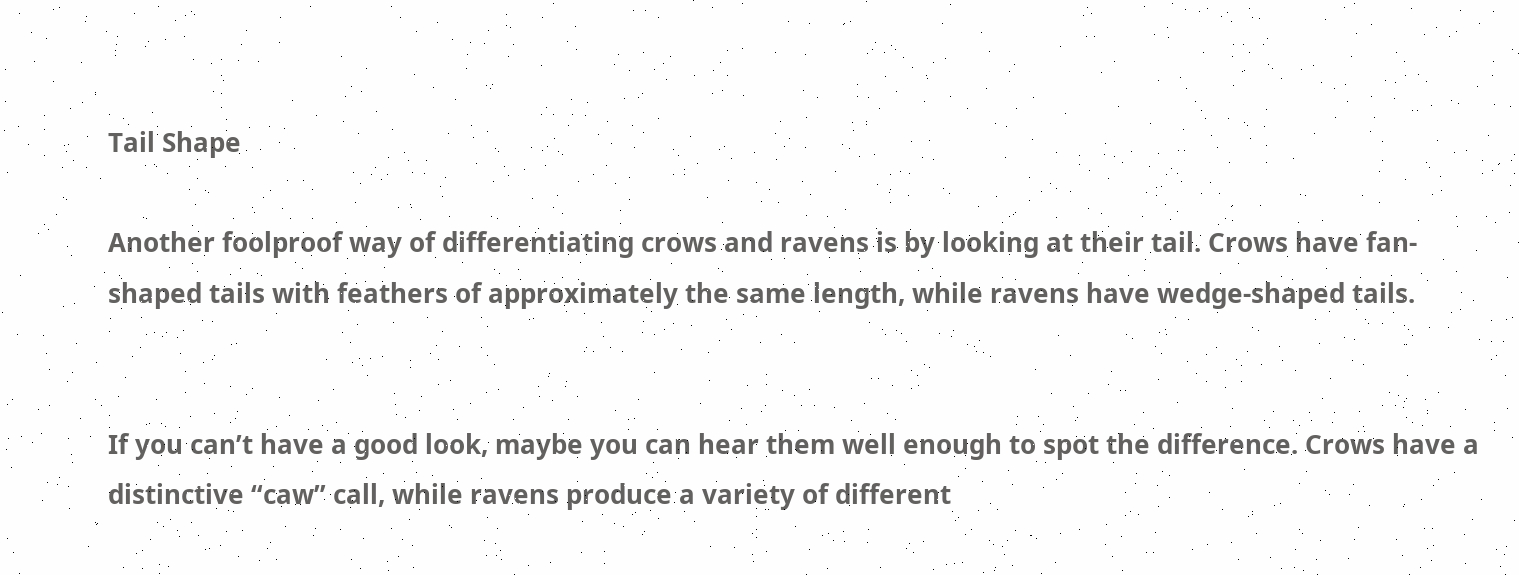Tail Shape

Another foolproof way of differentiating crows and ravens is by looking at their tail. Crows have fan-shaped tails with feathers of approximately the same length, while ravens have wedge-shaped tails.


If you can’t have a good look, maybe you can hear them well enough to spot the difference. Crows have a distinctive “caw” call, while ravens produce a variety of different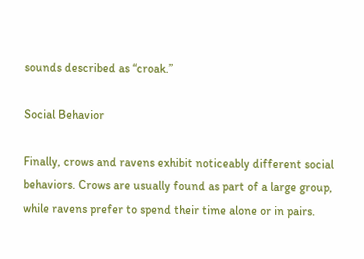sounds described as “croak.”

Social Behavior

Finally, crows and ravens exhibit noticeably different social behaviors. Crows are usually found as part of a large group, while ravens prefer to spend their time alone or in pairs.